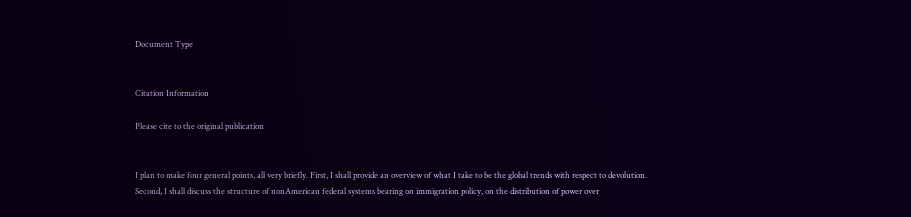Document Type


Citation Information

Please cite to the original publication


I plan to make four general points, all very briefly. First, I shall provide an overview of what I take to be the global trends with respect to devolution. Second, I shall discuss the structure of nonAmerican federal systems bearing on immigration policy, on the distribution of power over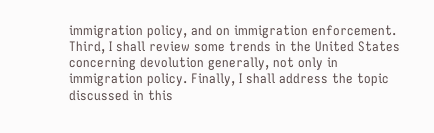immigration policy, and on immigration enforcement. Third, I shall review some trends in the United States concerning devolution generally, not only in immigration policy. Finally, I shall address the topic discussed in this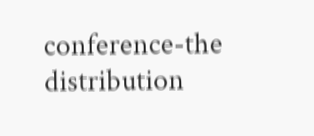conference-the distribution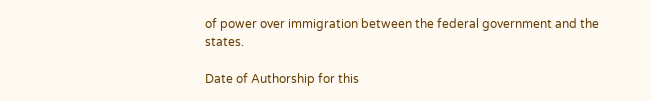of power over immigration between the federal government and the states.

Date of Authorship for this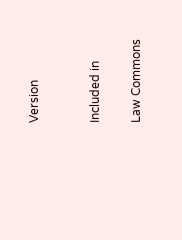Version


Included in

Law Commons